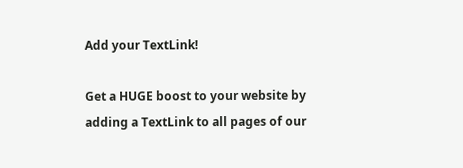Add your TextLink!

Get a HUGE boost to your website by adding a TextLink to all pages of our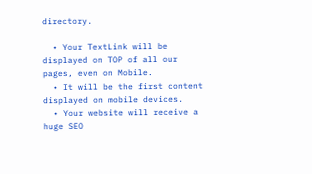directory.

  • Your TextLink will be displayed on TOP of all our pages, even on Mobile.
  • It will be the first content displayed on mobile devices.
  • Your website will receive a huge SEO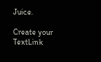Juice.

Create your TextLink